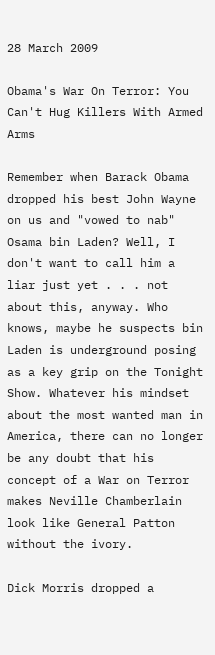28 March 2009

Obama's War On Terror: You Can't Hug Killers With Armed Arms

Remember when Barack Obama dropped his best John Wayne on us and "vowed to nab" Osama bin Laden? Well, I don't want to call him a liar just yet . . . not about this, anyway. Who knows, maybe he suspects bin Laden is underground posing as a key grip on the Tonight Show. Whatever his mindset about the most wanted man in America, there can no longer be any doubt that his concept of a War on Terror makes Neville Chamberlain look like General Patton without the ivory.

Dick Morris dropped a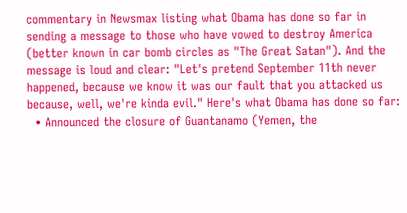commentary in Newsmax listing what Obama has done so far in sending a message to those who have vowed to destroy America (better known in car bomb circles as "The Great Satan"). And the message is loud and clear: "Let's pretend September 11th never happened, because we know it was our fault that you attacked us because, well, we're kinda evil." Here's what Obama has done so far:
  • Announced the closure of Guantanamo (Yemen, the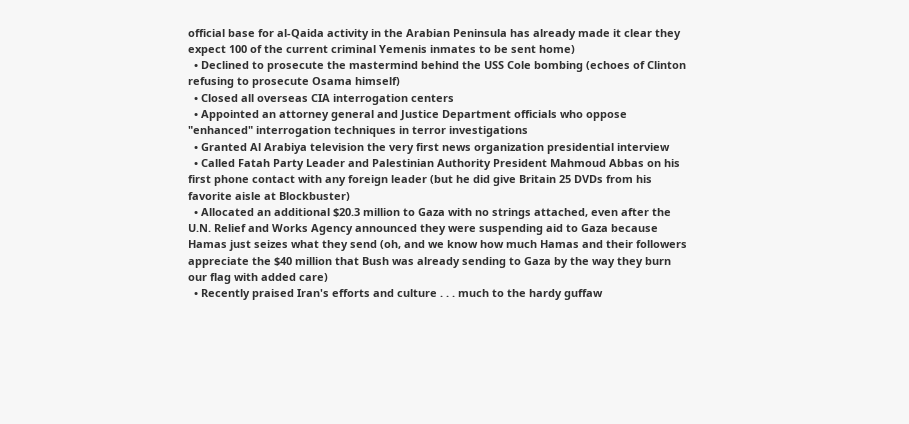official base for al-Qaida activity in the Arabian Peninsula has already made it clear they expect 100 of the current criminal Yemenis inmates to be sent home)
  • Declined to prosecute the mastermind behind the USS Cole bombing (echoes of Clinton refusing to prosecute Osama himself)
  • Closed all overseas CIA interrogation centers
  • Appointed an attorney general and Justice Department officials who oppose "enhanced" interrogation techniques in terror investigations
  • Granted Al Arabiya television the very first news organization presidential interview
  • Called Fatah Party Leader and Palestinian Authority President Mahmoud Abbas on his first phone contact with any foreign leader (but he did give Britain 25 DVDs from his favorite aisle at Blockbuster)
  • Allocated an additional $20.3 million to Gaza with no strings attached, even after the U.N. Relief and Works Agency announced they were suspending aid to Gaza because Hamas just seizes what they send (oh, and we know how much Hamas and their followers appreciate the $40 million that Bush was already sending to Gaza by the way they burn our flag with added care)
  • Recently praised Iran's efforts and culture . . . much to the hardy guffaw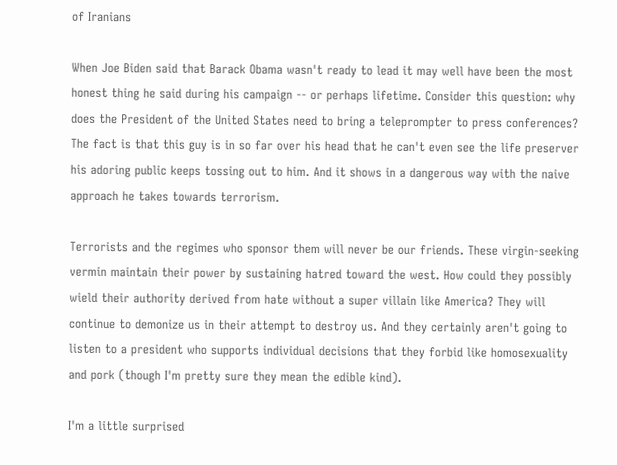of Iranians

When Joe Biden said that Barack Obama wasn't ready to lead it may well have been the most honest thing he said during his campaign -- or perhaps lifetime. Consider this question: why does the President of the United States need to bring a teleprompter to press conferences? The fact is that this guy is in so far over his head that he can't even see the life preserver his adoring public keeps tossing out to him. And it shows in a dangerous way with the naive approach he takes towards terrorism.

Terrorists and the regimes who sponsor them will never be our friends. These virgin-seeking vermin maintain their power by sustaining hatred toward the west. How could they possibly wield their authority derived from hate without a super villain like America? They will continue to demonize us in their attempt to destroy us. And they certainly aren't going to listen to a president who supports individual decisions that they forbid like homosexuality and pork (though I'm pretty sure they mean the edible kind).

I'm a little surprised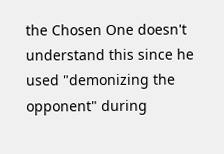the Chosen One doesn't understand this since he used "demonizing the opponent" during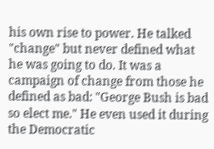his own rise to power. He talked "change" but never defined what he was going to do. It was a campaign of change from those he defined as bad: "George Bush is bad so elect me." He even used it during the Democratic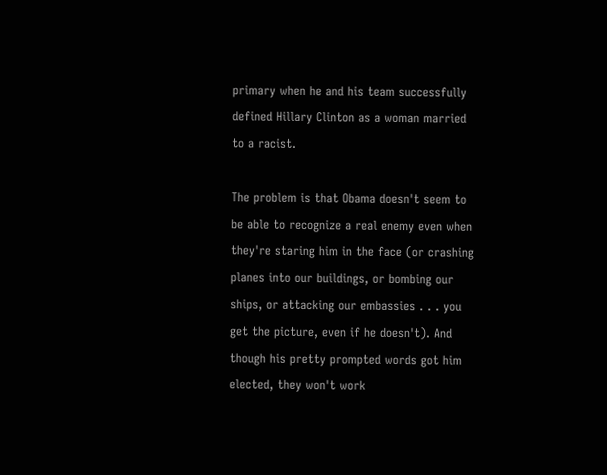primary when he and his team successfully defined Hillary Clinton as a woman married to a racist.

The problem is that Obama doesn't seem to be able to recognize a real enemy even when they're staring him in the face (or crashing planes into our buildings, or bombing our ships, or attacking our embassies . . . you get the picture, even if he doesn't). And though his pretty prompted words got him elected, they won't work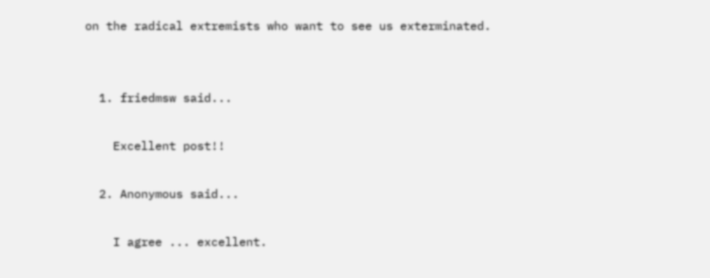on the radical extremists who want to see us exterminated.


  1. friedmsw said...

    Excellent post!!

  2. Anonymous said...

    I agree ... excellent.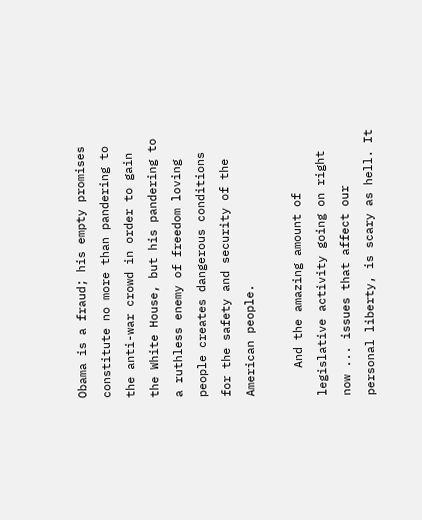Obama is a fraud; his empty promises constitute no more than pandering to the anti-war crowd in order to gain the White House, but his pandering to a ruthless enemy of freedom loving people creates dangerous conditions for the safety and security of the American people.

    And the amazing amount of legislative activity going on right now ... issues that affect our personal liberty, is scary as hell. It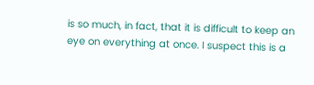is so much, in fact, that it is difficult to keep an eye on everything at once. I suspect this is a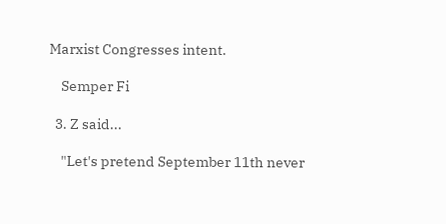Marxist Congresses intent.

    Semper Fi

  3. Z said...

    "Let's pretend September 11th never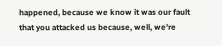happened, because we know it was our fault that you attacked us because, well, we're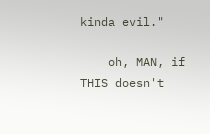kinda evil."

    oh, MAN, if THIS doesn't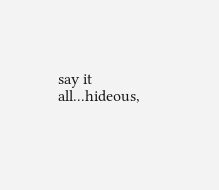say it all...hideous,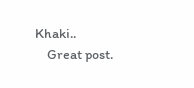Khaki..
    Great post.